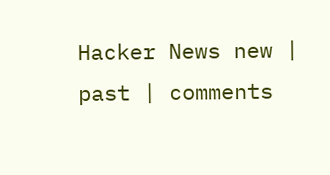Hacker News new | past | comments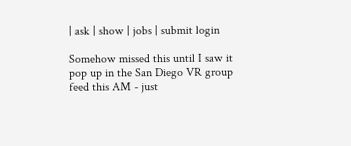| ask | show | jobs | submit login

Somehow missed this until I saw it pop up in the San Diego VR group feed this AM - just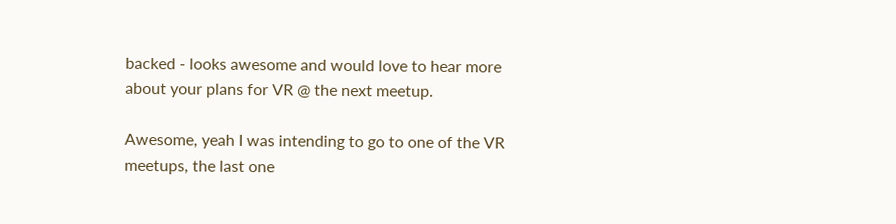backed - looks awesome and would love to hear more about your plans for VR @ the next meetup.

Awesome, yeah I was intending to go to one of the VR meetups, the last one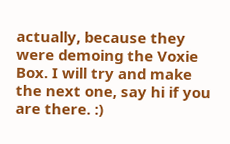actually, because they were demoing the Voxie Box. I will try and make the next one, say hi if you are there. :)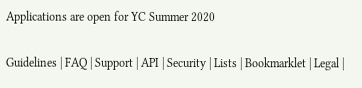Applications are open for YC Summer 2020

Guidelines | FAQ | Support | API | Security | Lists | Bookmarklet | Legal |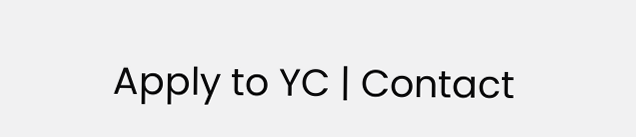Apply to YC | Contact